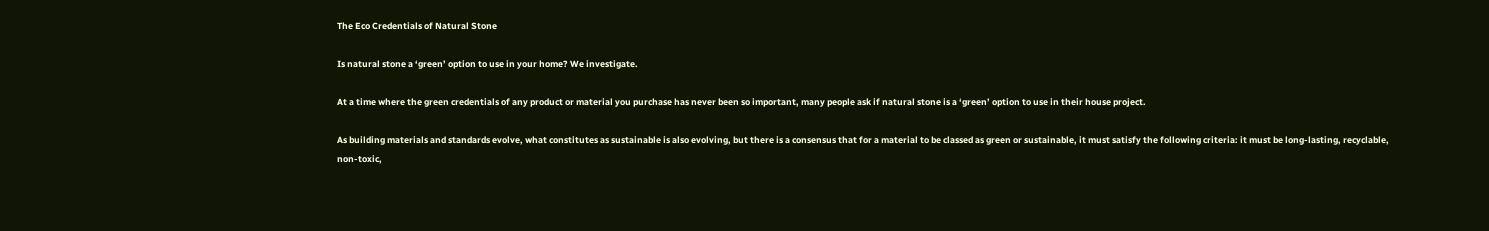The Eco Credentials of Natural Stone

Is natural stone a ‘green’ option to use in your home? We investigate.

At a time where the green credentials of any product or material you purchase has never been so important, many people ask if natural stone is a ‘green’ option to use in their house project.

As building materials and standards evolve, what constitutes as sustainable is also evolving, but there is a consensus that for a material to be classed as green or sustainable, it must satisfy the following criteria: it must be long-lasting, recyclable, non-toxic,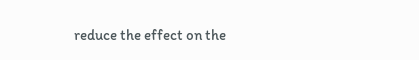reduce the effect on the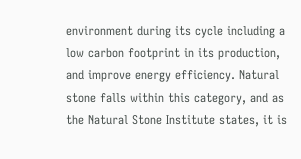environment during its cycle including a low carbon footprint in its production, and improve energy efficiency. Natural stone falls within this category, and as the Natural Stone Institute states, it is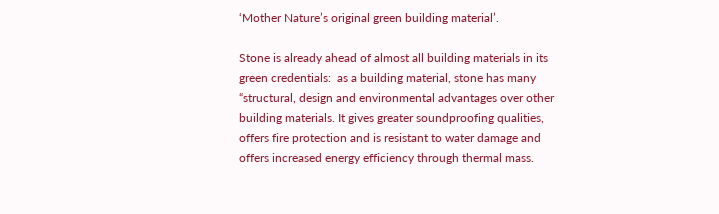‘Mother Nature’s original green building material’.

Stone is already ahead of almost all building materials in its green credentials:  as a building material, stone has many “structural, design and environmental advantages over other building materials. It gives greater soundproofing qualities, offers fire protection and is resistant to water damage and offers increased energy efficiency through thermal mass.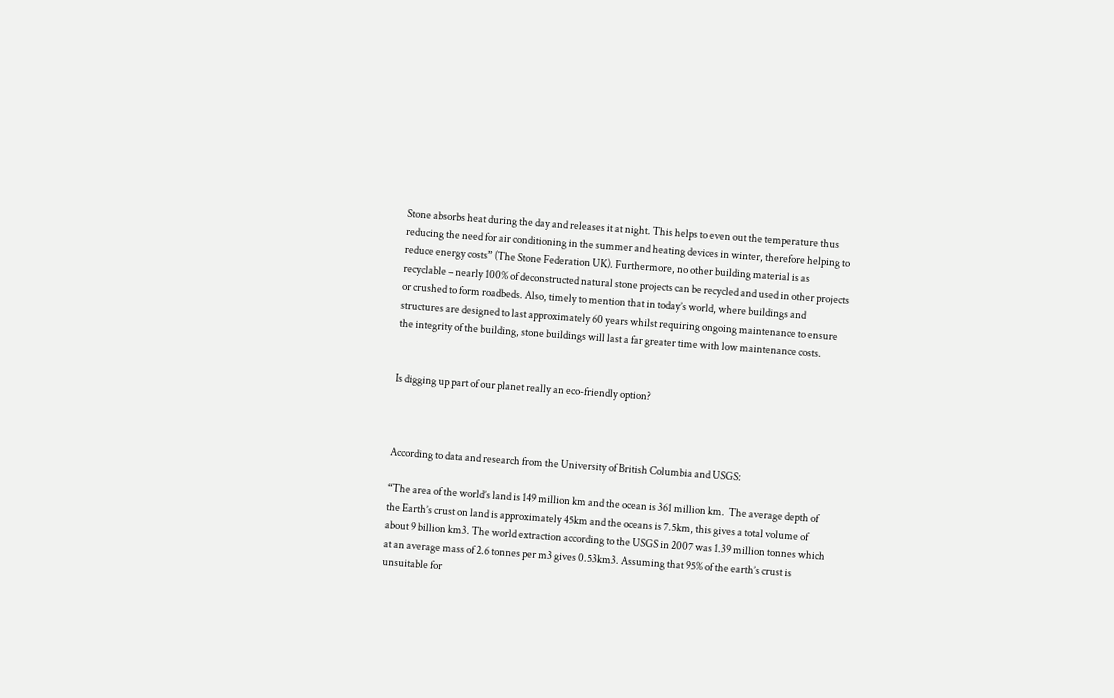Stone absorbs heat during the day and releases it at night. This helps to even out the temperature thus reducing the need for air conditioning in the summer and heating devices in winter, therefore helping to reduce energy costs” (The Stone Federation UK). Furthermore, no other building material is as recyclable – nearly 100% of deconstructed natural stone projects can be recycled and used in other projects or crushed to form roadbeds. Also, timely to mention that in today’s world, where buildings and structures are designed to last approximately 60 years whilst requiring ongoing maintenance to ensure the integrity of the building, stone buildings will last a far greater time with low maintenance costs.


Is digging up part of our planet really an eco-friendly option?



According to data and research from the University of British Columbia and USGS:

“The area of the world’s land is 149 million km and the ocean is 361 million km.  The average depth of the Earth’s crust on land is approximately 45km and the oceans is 7.5km, this gives a total volume of about 9 billion km3. The world extraction according to the USGS in 2007 was 1.39 million tonnes which at an average mass of 2.6 tonnes per m3 gives 0.53km3. Assuming that 95% of the earth’s crust is unsuitable for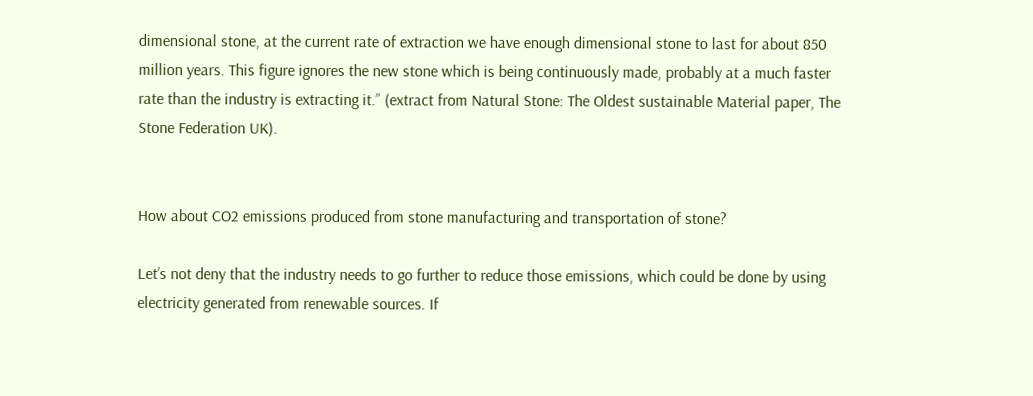dimensional stone, at the current rate of extraction we have enough dimensional stone to last for about 850 million years. This figure ignores the new stone which is being continuously made, probably at a much faster rate than the industry is extracting it.” (extract from Natural Stone: The Oldest sustainable Material paper, The Stone Federation UK).


How about CO2 emissions produced from stone manufacturing and transportation of stone?

Let’s not deny that the industry needs to go further to reduce those emissions, which could be done by using electricity generated from renewable sources. If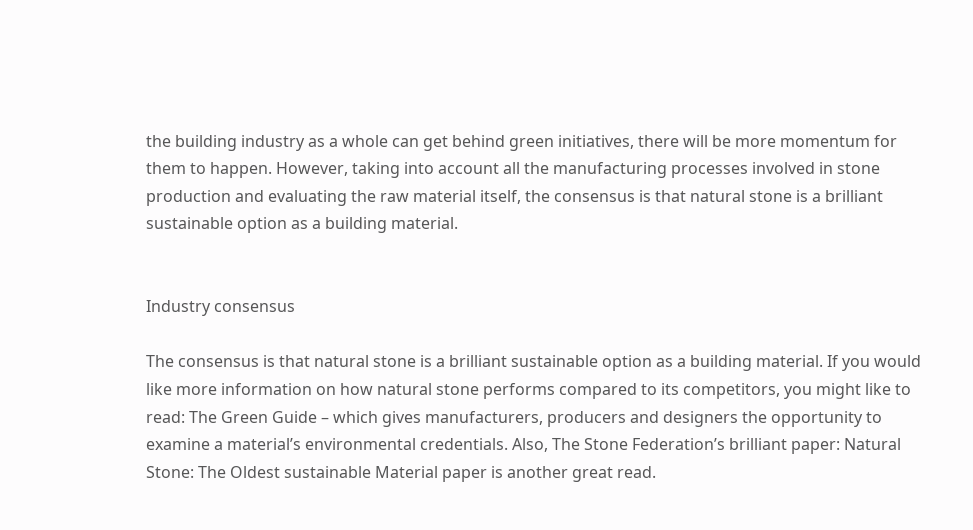the building industry as a whole can get behind green initiatives, there will be more momentum for them to happen. However, taking into account all the manufacturing processes involved in stone production and evaluating the raw material itself, the consensus is that natural stone is a brilliant sustainable option as a building material.


Industry consensus

The consensus is that natural stone is a brilliant sustainable option as a building material. If you would like more information on how natural stone performs compared to its competitors, you might like to read: The Green Guide – which gives manufacturers, producers and designers the opportunity to examine a material’s environmental credentials. Also, The Stone Federation’s brilliant paper: Natural Stone: The Oldest sustainable Material paper is another great read.